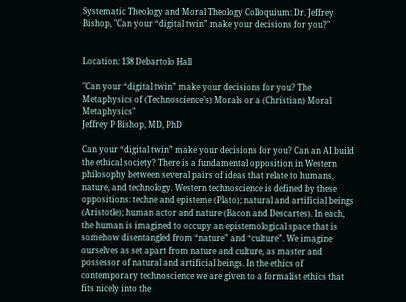Systematic Theology and Moral Theology Colloquium: Dr. Jeffrey Bishop, "Can your “digital twin” make your decisions for you?"


Location: 138 Debartolo Hall

"Can your “digital twin” make your decisions for you? The Metaphysics of (Technoscience’s) Morals or a (Christian) Moral Metaphysics"
Jeffrey P Bishop, MD, PhD

Can your “digital twin” make your decisions for you? Can an AI build the ethical society? There is a fundamental opposition in Western philosophy between several pairs of ideas that relate to humans, nature, and technology. Western technoscience is defined by these oppositions: techne and episteme (Plato); natural and artificial beings (Aristotle); human actor and nature (Bacon and Descartes). In each, the human is imagined to occupy an epistemological space that is somehow disentangled from “nature” and “culture”. We imagine ourselves as set apart from nature and culture, as master and possessor of natural and artificial beings. In the ethics of contemporary technoscience we are given to a formalist ethics that fits nicely into the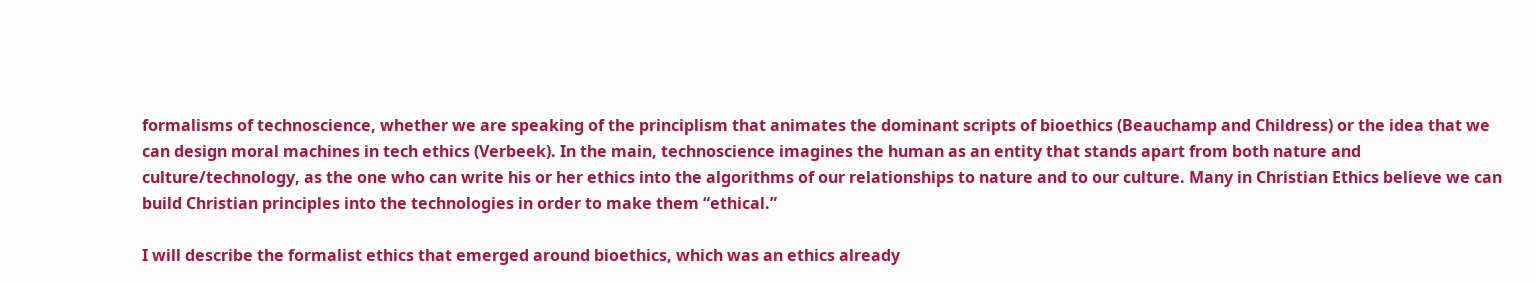formalisms of technoscience, whether we are speaking of the principlism that animates the dominant scripts of bioethics (Beauchamp and Childress) or the idea that we can design moral machines in tech ethics (Verbeek). In the main, technoscience imagines the human as an entity that stands apart from both nature and culture/technology, as the one who can write his or her ethics into the algorithms of our relationships to nature and to our culture. Many in Christian Ethics believe we can build Christian principles into the technologies in order to make them “ethical.”

I will describe the formalist ethics that emerged around bioethics, which was an ethics already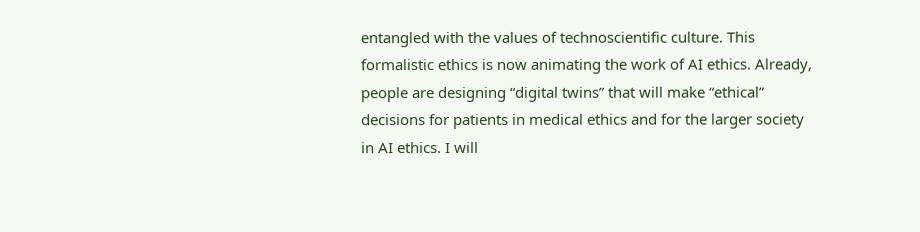entangled with the values of technoscientific culture. This formalistic ethics is now animating the work of AI ethics. Already, people are designing “digital twins” that will make “ethical” decisions for patients in medical ethics and for the larger society in AI ethics. I will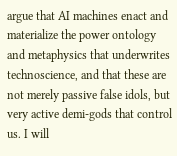argue that AI machines enact and materialize the power ontology and metaphysics that underwrites technoscience, and that these are not merely passive false idols, but very active demi-gods that control us. I will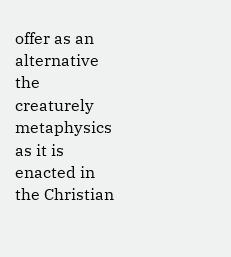offer as an alternative the creaturely metaphysics as it is enacted in the Christian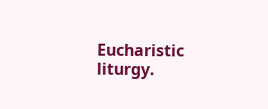Eucharistic liturgy.